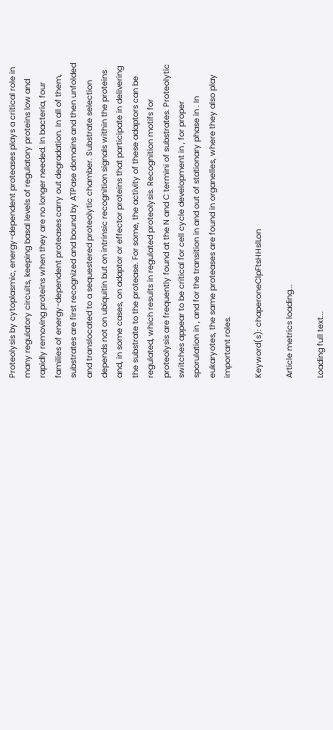Proteolysis by cytoplasmic, energy-dependent proteases plays a critical role in many regulatory circuits, keeping basal levels of regulatory proteins low and rapidly removing proteins when they are no longer needed. In bacteria, four families of energy-dependent proteases carry out degradation. In all of them, substrates are first recognized and bound by ATPase domains and then unfolded and translocated to a sequestered proteolytic chamber. Substrate selection depends not on ubiquitin but on intrinsic recognition signals within the proteins and, in some cases, on adaptor or effector proteins that participate in delivering the substrate to the protease. For some, the activity of these adaptors can be regulated, which results in regulated proteolysis. Recognition motifs for proteolysis are frequently found at the N and C termini of substrates. Proteolytic switches appear to be critical for cell cycle development in , for proper sporulation in , and for the transition in and out of stationary phase in . In eukaryotes, the same proteases are found in organelles, where they also play important roles.

Keyword(s): chaperoneClpFtsHHslLon

Article metrics loading...

Loading full text...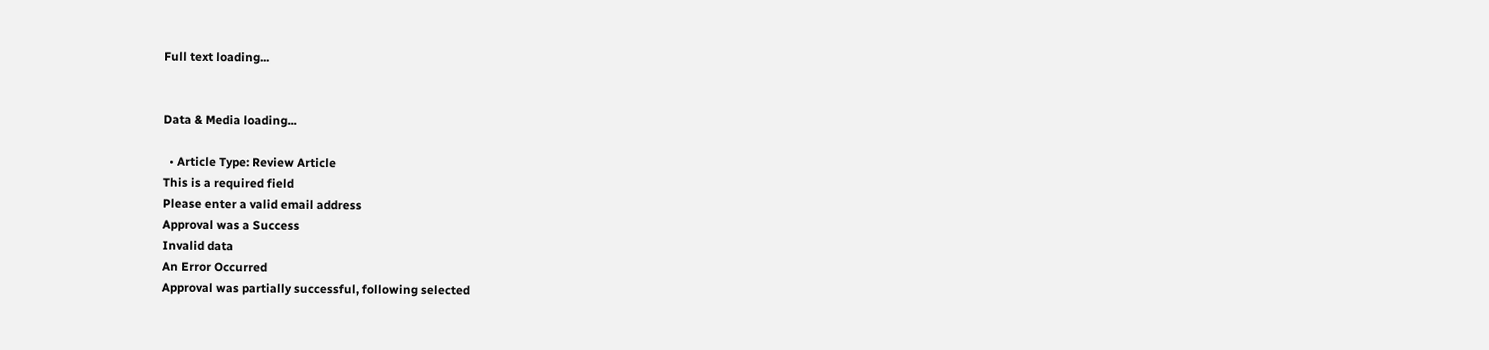Full text loading...


Data & Media loading...

  • Article Type: Review Article
This is a required field
Please enter a valid email address
Approval was a Success
Invalid data
An Error Occurred
Approval was partially successful, following selected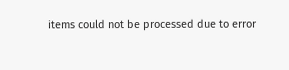items could not be processed due to error